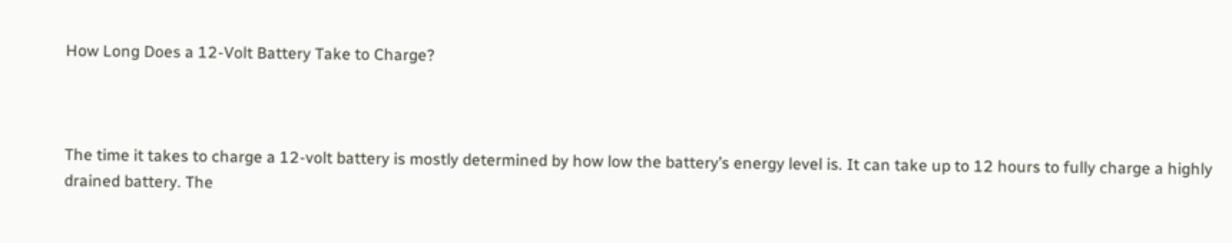How Long Does a 12-Volt Battery Take to Charge?



The time it takes to charge a 12-volt battery is mostly determined by how low the battery’s energy level is. It can take up to 12 hours to fully charge a highly drained battery. The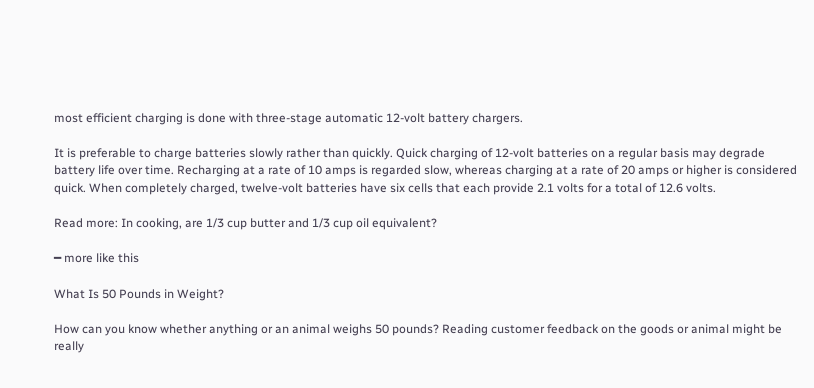most efficient charging is done with three-stage automatic 12-volt battery chargers.

It is preferable to charge batteries slowly rather than quickly. Quick charging of 12-volt batteries on a regular basis may degrade battery life over time. Recharging at a rate of 10 amps is regarded slow, whereas charging at a rate of 20 amps or higher is considered quick. When completely charged, twelve-volt batteries have six cells that each provide 2.1 volts for a total of 12.6 volts.

Read more: In cooking, are 1/3 cup butter and 1/3 cup oil equivalent?

━ more like this

What Is 50 Pounds in Weight?

How can you know whether anything or an animal weighs 50 pounds? Reading customer feedback on the goods or animal might be really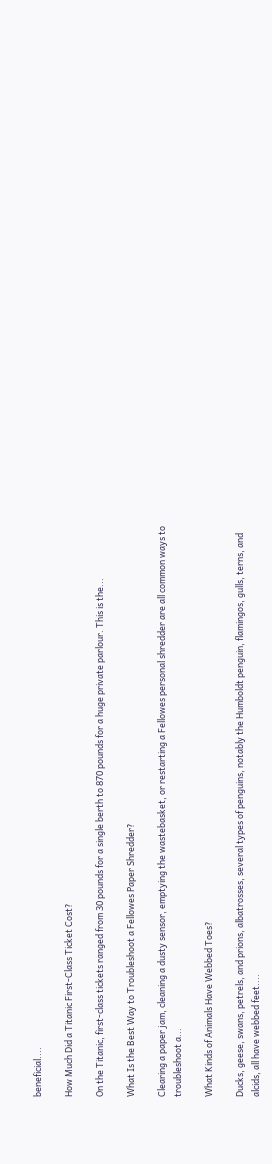beneficial....

How Much Did a Titanic First-Class Ticket Cost?

On the Titanic, first-class tickets ranged from 30 pounds for a single berth to 870 pounds for a huge private parlour. This is the...

What Is the Best Way to Troubleshoot a Fellowes Paper Shredder?

Clearing a paper jam, cleaning a dusty sensor, emptying the wastebasket, or restarting a Fellowes personal shredder are all common ways to troubleshoot a...

What Kinds of Animals Have Webbed Toes?

Ducks, geese, swans, petrels, and prions, albatrosses, several types of penguins, notably the Humboldt penguin, flamingos, gulls, terns, and alcids, all have webbed feet....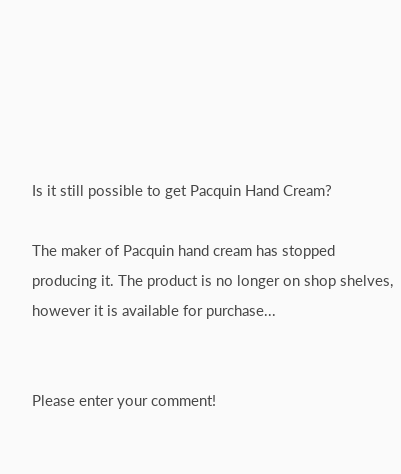Is it still possible to get Pacquin Hand Cream?

The maker of Pacquin hand cream has stopped producing it. The product is no longer on shop shelves, however it is available for purchase...


Please enter your comment!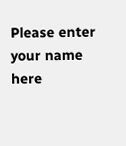Please enter your name here